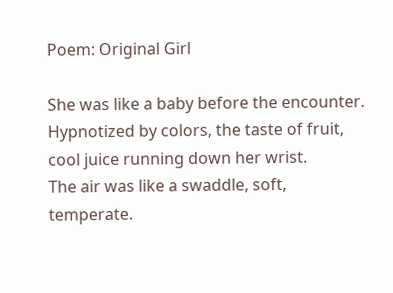Poem: Original Girl

She was like a baby before the encounter.
Hypnotized by colors, the taste of fruit,
cool juice running down her wrist.
The air was like a swaddle, soft,
temperate.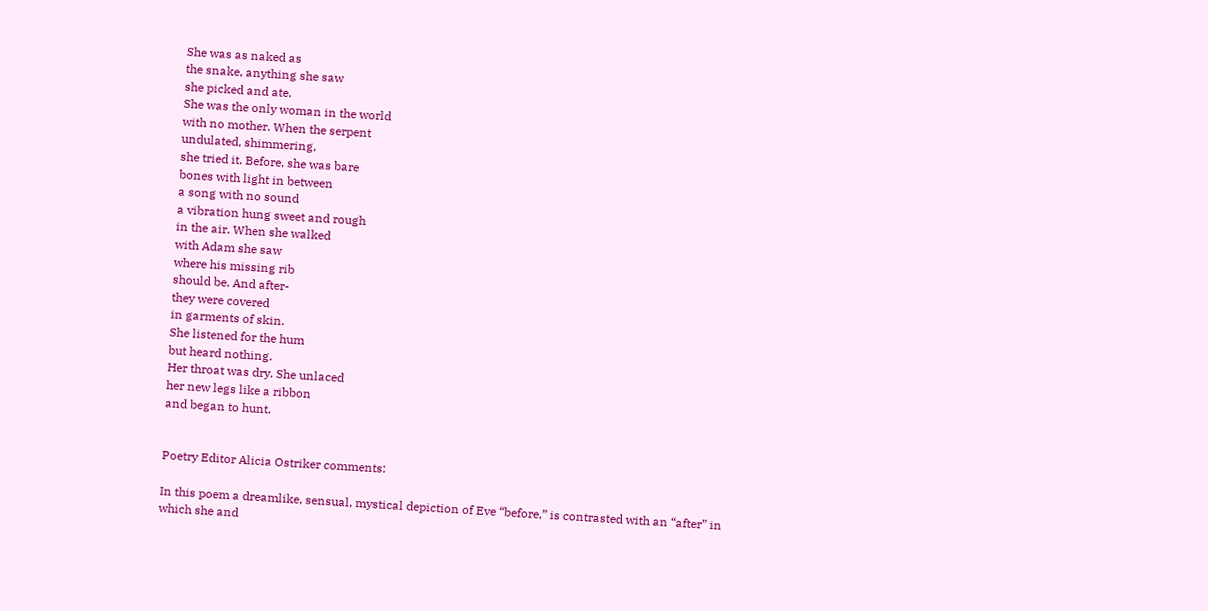She was as naked as
the snake, anything she saw
she picked and ate.
She was the only woman in the world
with no mother. When the serpent
undulated, shimmering,
she tried it. Before, she was bare
bones with light in between
a song with no sound
a vibration hung sweet and rough
in the air. When she walked
with Adam she saw
where his missing rib
should be. And after-
they were covered
in garments of skin.
She listened for the hum
but heard nothing.
Her throat was dry. She unlaced
her new legs like a ribbon
and began to hunt.


Poetry Editor Alicia Ostriker comments:

In this poem a dreamlike, sensual, mystical depiction of Eve “before,” is contrasted with an “after” in which she and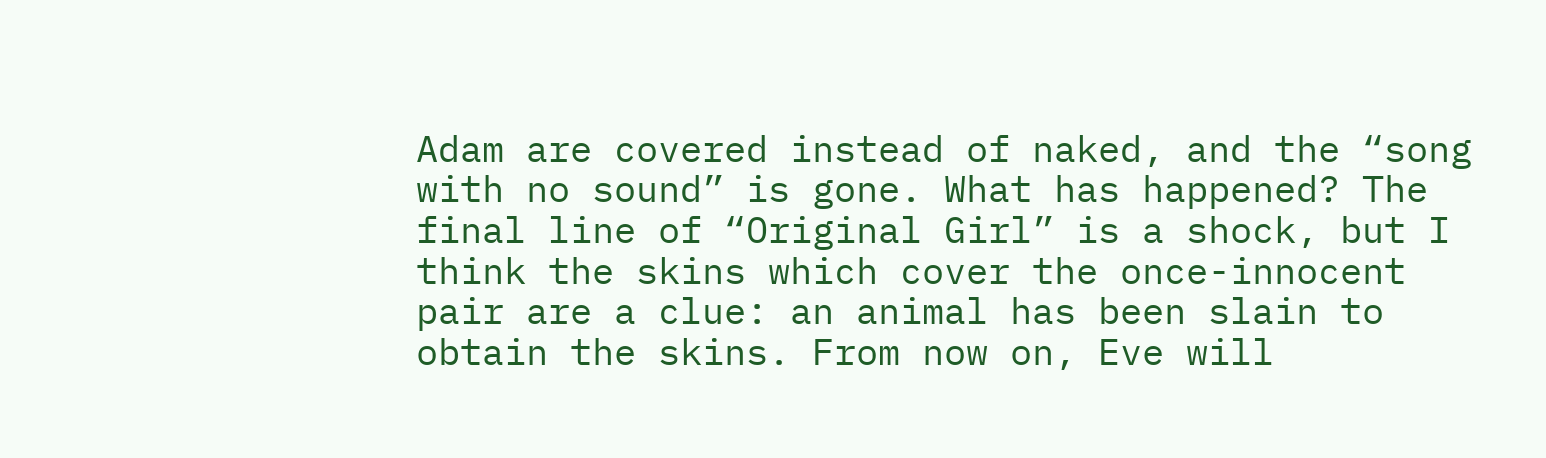Adam are covered instead of naked, and the “song with no sound” is gone. What has happened? The final line of “Original Girl” is a shock, but I think the skins which cover the once-innocent pair are a clue: an animal has been slain to obtain the skins. From now on, Eve will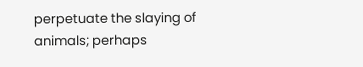perpetuate the slaying of animals; perhaps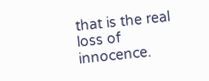that is the real loss of innocence.